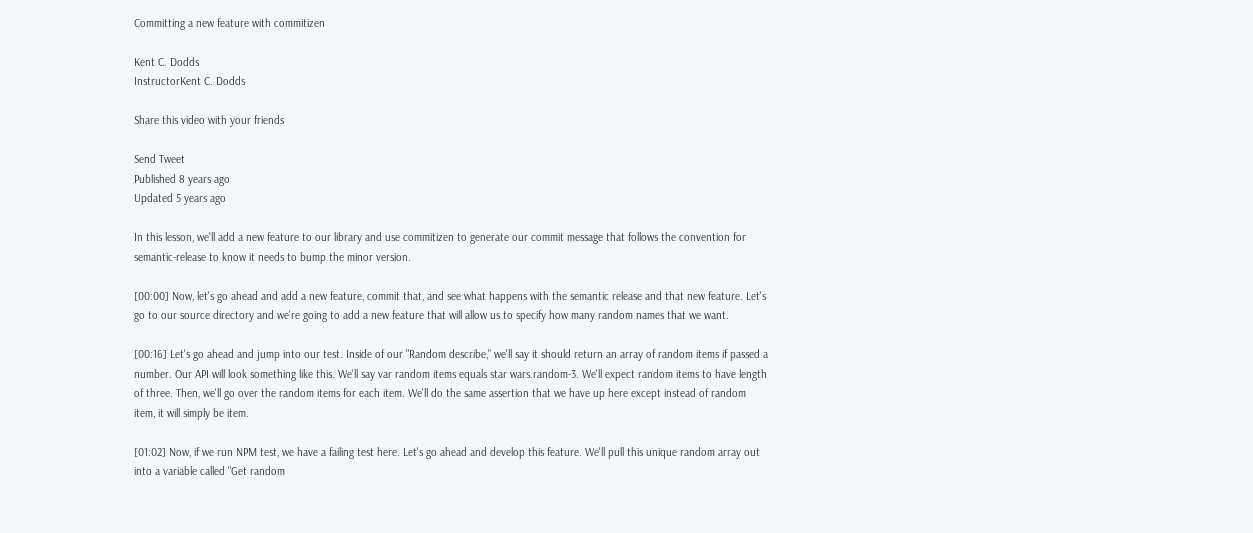Committing a new feature with commitizen

Kent C. Dodds
InstructorKent C. Dodds

Share this video with your friends

Send Tweet
Published 8 years ago
Updated 5 years ago

In this lesson, we'll add a new feature to our library and use commitizen to generate our commit message that follows the convention for semantic-release to know it needs to bump the minor version.

[00:00] Now, let's go ahead and add a new feature, commit that, and see what happens with the semantic release and that new feature. Let's go to our source directory and we're going to add a new feature that will allow us to specify how many random names that we want.

[00:16] Let's go ahead and jump into our test. Inside of our "Random describe," we'll say it should return an array of random items if passed a number. Our API will look something like this. We'll say var random items equals star wars.random-3. We'll expect random items to have length of three. Then, we'll go over the random items for each item. We'll do the same assertion that we have up here except instead of random item, it will simply be item.

[01:02] Now, if we run NPM test, we have a failing test here. Let's go ahead and develop this feature. We'll pull this unique random array out into a variable called "Get random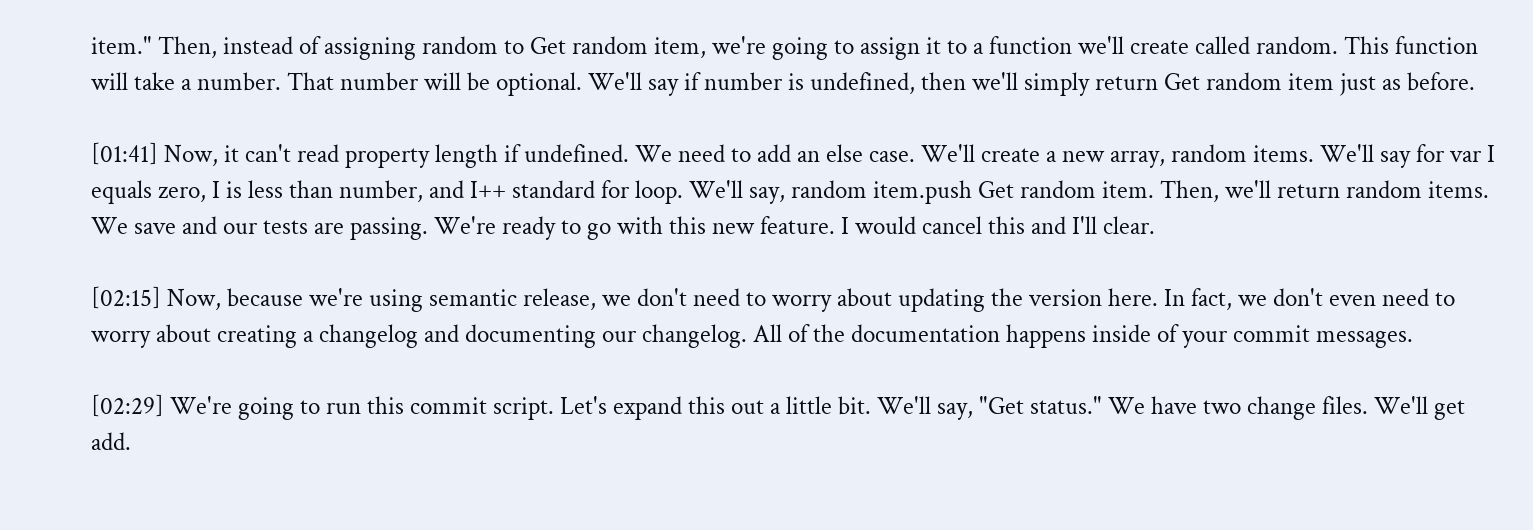item." Then, instead of assigning random to Get random item, we're going to assign it to a function we'll create called random. This function will take a number. That number will be optional. We'll say if number is undefined, then we'll simply return Get random item just as before.

[01:41] Now, it can't read property length if undefined. We need to add an else case. We'll create a new array, random items. We'll say for var I equals zero, I is less than number, and I++ standard for loop. We'll say, random item.push Get random item. Then, we'll return random items. We save and our tests are passing. We're ready to go with this new feature. I would cancel this and I'll clear.

[02:15] Now, because we're using semantic release, we don't need to worry about updating the version here. In fact, we don't even need to worry about creating a changelog and documenting our changelog. All of the documentation happens inside of your commit messages.

[02:29] We're going to run this commit script. Let's expand this out a little bit. We'll say, "Get status." We have two change files. We'll get add.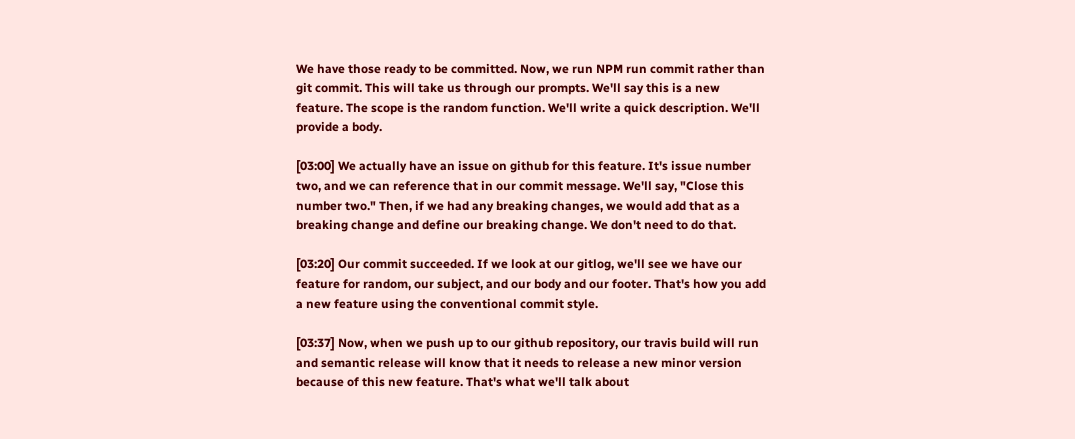We have those ready to be committed. Now, we run NPM run commit rather than git commit. This will take us through our prompts. We'll say this is a new feature. The scope is the random function. We'll write a quick description. We'll provide a body.

[03:00] We actually have an issue on github for this feature. It's issue number two, and we can reference that in our commit message. We'll say, "Close this number two." Then, if we had any breaking changes, we would add that as a breaking change and define our breaking change. We don't need to do that.

[03:20] Our commit succeeded. If we look at our gitlog, we'll see we have our feature for random, our subject, and our body and our footer. That's how you add a new feature using the conventional commit style.

[03:37] Now, when we push up to our github repository, our travis build will run and semantic release will know that it needs to release a new minor version because of this new feature. That's what we'll talk about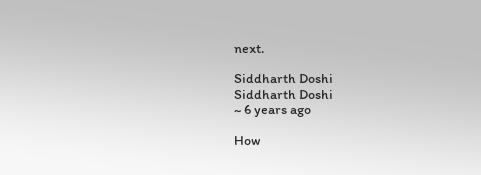next.

Siddharth Doshi
Siddharth Doshi
~ 6 years ago

How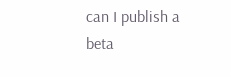can I publish a beta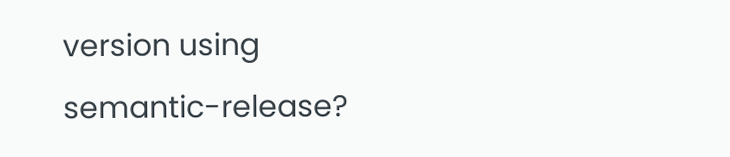version using semantic-release?